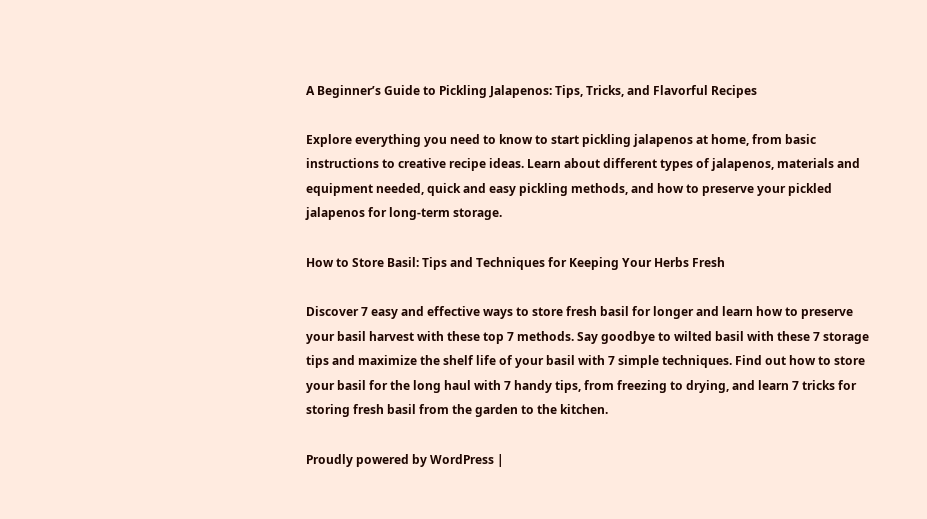A Beginner’s Guide to Pickling Jalapenos: Tips, Tricks, and Flavorful Recipes

Explore everything you need to know to start pickling jalapenos at home, from basic instructions to creative recipe ideas. Learn about different types of jalapenos, materials and equipment needed, quick and easy pickling methods, and how to preserve your pickled jalapenos for long-term storage.

How to Store Basil: Tips and Techniques for Keeping Your Herbs Fresh

Discover 7 easy and effective ways to store fresh basil for longer and learn how to preserve your basil harvest with these top 7 methods. Say goodbye to wilted basil with these 7 storage tips and maximize the shelf life of your basil with 7 simple techniques. Find out how to store your basil for the long haul with 7 handy tips, from freezing to drying, and learn 7 tricks for storing fresh basil from the garden to the kitchen.

Proudly powered by WordPress |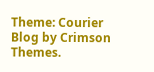Theme: Courier Blog by Crimson Themes.